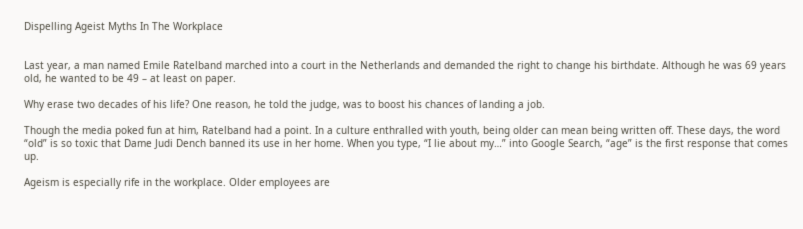Dispelling Ageist Myths In The Workplace


Last year, a man named Emile Ratelband marched into a court in the Netherlands and demanded the right to change his birthdate. Although he was 69 years old, he wanted to be 49 – at least on paper.

Why erase two decades of his life? One reason, he told the judge, was to boost his chances of landing a job.

Though the media poked fun at him, Ratelband had a point. In a culture enthralled with youth, being older can mean being written off. These days, the word “old” is so toxic that Dame Judi Dench banned its use in her home. When you type, “I lie about my…” into Google Search, “age” is the first response that comes up.

Ageism is especially rife in the workplace. Older employees are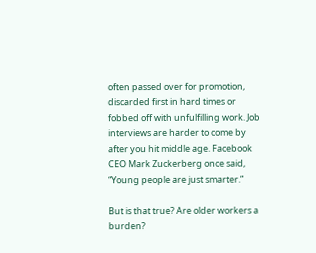often passed over for promotion, discarded first in hard times or fobbed off with unfulfilling work. Job interviews are harder to come by after you hit middle age. Facebook CEO Mark Zuckerberg once said, “Young people are just smarter.”

But is that true? Are older workers a burden?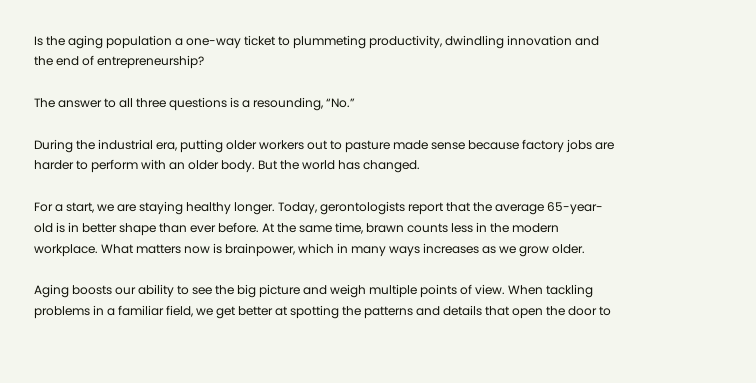Is the aging population a one-way ticket to plummeting productivity, dwindling innovation and the end of entrepreneurship?

The answer to all three questions is a resounding, “No.”

During the industrial era, putting older workers out to pasture made sense because factory jobs are harder to perform with an older body. But the world has changed.

For a start, we are staying healthy longer. Today, gerontologists report that the average 65-year-old is in better shape than ever before. At the same time, brawn counts less in the modern workplace. What matters now is brainpower, which in many ways increases as we grow older.

Aging boosts our ability to see the big picture and weigh multiple points of view. When tackling problems in a familiar field, we get better at spotting the patterns and details that open the door to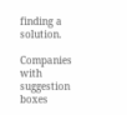finding a solution.

Companies with suggestion boxes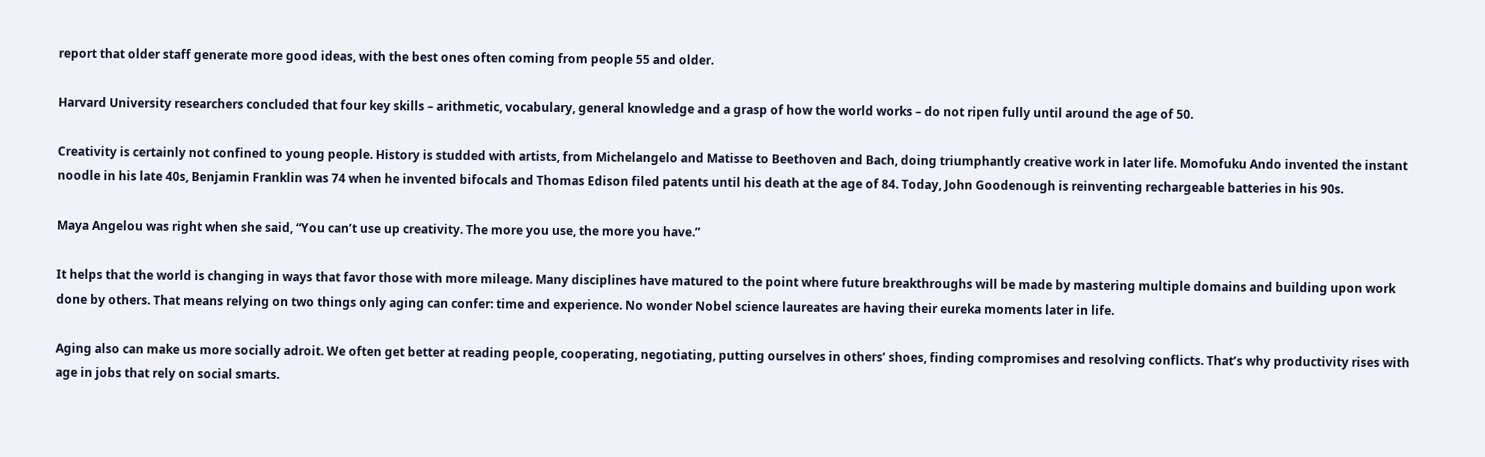report that older staff generate more good ideas, with the best ones often coming from people 55 and older.

Harvard University researchers concluded that four key skills – arithmetic, vocabulary, general knowledge and a grasp of how the world works – do not ripen fully until around the age of 50.

Creativity is certainly not confined to young people. History is studded with artists, from Michelangelo and Matisse to Beethoven and Bach, doing triumphantly creative work in later life. Momofuku Ando invented the instant noodle in his late 40s, Benjamin Franklin was 74 when he invented bifocals and Thomas Edison filed patents until his death at the age of 84. Today, John Goodenough is reinventing rechargeable batteries in his 90s.

Maya Angelou was right when she said, “You can’t use up creativity. The more you use, the more you have.”

It helps that the world is changing in ways that favor those with more mileage. Many disciplines have matured to the point where future breakthroughs will be made by mastering multiple domains and building upon work done by others. That means relying on two things only aging can confer: time and experience. No wonder Nobel science laureates are having their eureka moments later in life.

Aging also can make us more socially adroit. We often get better at reading people, cooperating, negotiating, putting ourselves in others’ shoes, finding compromises and resolving conflicts. That’s why productivity rises with age in jobs that rely on social smarts.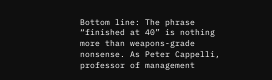Bottom line: The phrase “finished at 40” is nothing more than weapons-grade nonsense. As Peter Cappelli, professor of management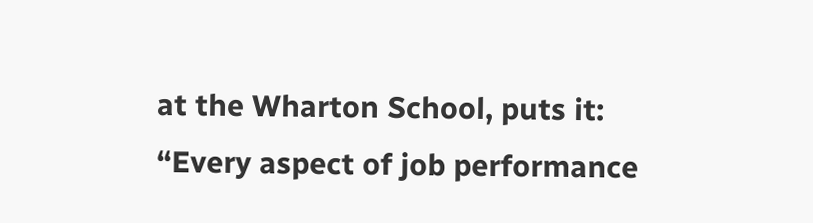at the Wharton School, puts it: “Every aspect of job performance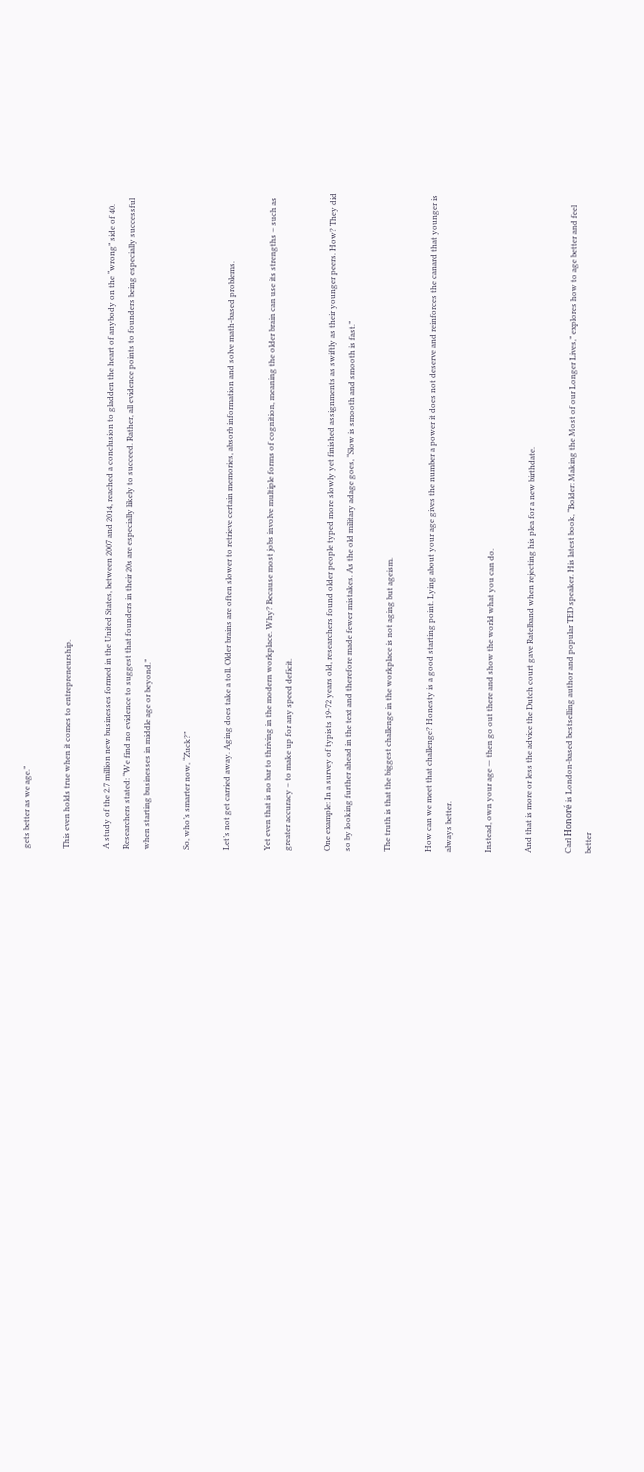gets better as we age.”

This even holds true when it comes to entrepreneurship.

A study of the 2.7 million new businesses formed in the United States, between 2007 and 2014, reached a conclusion to gladden the heart of anybody on the “wrong” side of 40. Researchers stated: “We find no evidence to suggest that founders in their 20s are especially likely to succeed. Rather, all evidence points to founders being especially successful when starting businesses in middle age or beyond.”

So, who’s smarter now, “Zuck?”

Let’s not get carried away. Aging does take a toll. Older brains are often slower to retrieve certain memories, absorb information and solve math-based problems.

Yet even that is no bar to thriving in the modern workplace. Why? Because most jobs involve multiple forms of cognition, meaning the older brain can use its strengths – such as greater accuracy – to make up for any speed deficit.

One example: In a survey of typists 19-72 years old, researchers found older people typed more slowly yet finished assignments as swiftly as their younger peers. How? They did so by looking further ahead in the text and therefore made fewer mistakes. As the old military adage goes, “Slow is smooth and smooth is fast.”

The truth is that the biggest challenge in the workplace is not aging but ageism.

How can we meet that challenge? Honesty is a good starting point. Lying about your age gives the number a power it does not deserve and reinforces the canard that younger is always better.

Instead, own your age — then go out there and show the world what you can do.

And that is more or less the advice the Dutch court gave Ratelband when rejecting his plea for a new birthdate.

Carl Honoré is London-based bestselling author and popular TED speaker. His latest book, “Bolder: Making the Most of our Longer Lives,” explores how to age better and feel better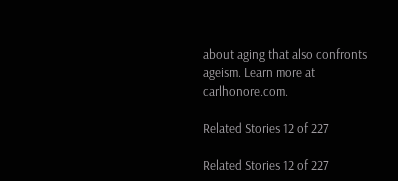about aging that also confronts ageism. Learn more at carlhonore.com.

Related Stories 12 of 227

Related Stories 12 of 227